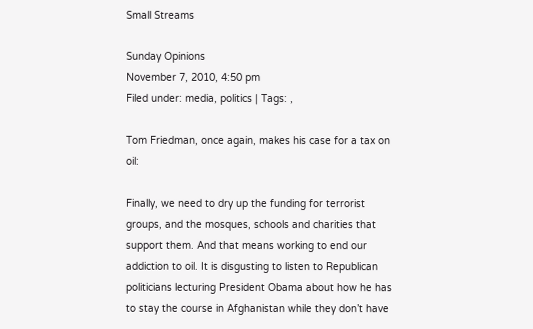Small Streams

Sunday Opinions
November 7, 2010, 4:50 pm
Filed under: media, politics | Tags: ,

Tom Friedman, once again, makes his case for a tax on oil:

Finally, we need to dry up the funding for terrorist groups, and the mosques, schools and charities that support them. And that means working to end our addiction to oil. It is disgusting to listen to Republican politicians lecturing President Obama about how he has to stay the course in Afghanistan while they don’t have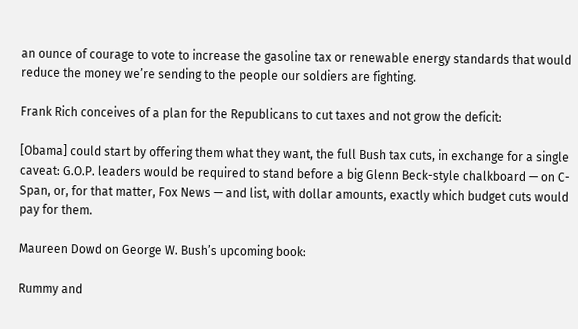an ounce of courage to vote to increase the gasoline tax or renewable energy standards that would reduce the money we’re sending to the people our soldiers are fighting.

Frank Rich conceives of a plan for the Republicans to cut taxes and not grow the deficit:

[Obama] could start by offering them what they want, the full Bush tax cuts, in exchange for a single caveat: G.O.P. leaders would be required to stand before a big Glenn Beck-style chalkboard — on C-Span, or, for that matter, Fox News — and list, with dollar amounts, exactly which budget cuts would pay for them.

Maureen Dowd on George W. Bush’s upcoming book:

Rummy and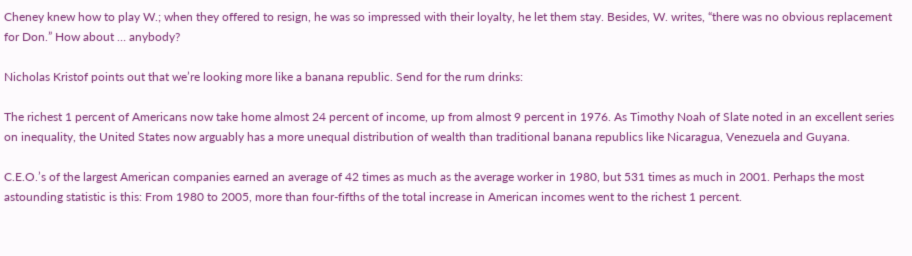Cheney knew how to play W.; when they offered to resign, he was so impressed with their loyalty, he let them stay. Besides, W. writes, “there was no obvious replacement for Don.” How about … anybody?

Nicholas Kristof points out that we’re looking more like a banana republic. Send for the rum drinks:

The richest 1 percent of Americans now take home almost 24 percent of income, up from almost 9 percent in 1976. As Timothy Noah of Slate noted in an excellent series on inequality, the United States now arguably has a more unequal distribution of wealth than traditional banana republics like Nicaragua, Venezuela and Guyana.

C.E.O.’s of the largest American companies earned an average of 42 times as much as the average worker in 1980, but 531 times as much in 2001. Perhaps the most astounding statistic is this: From 1980 to 2005, more than four-fifths of the total increase in American incomes went to the richest 1 percent.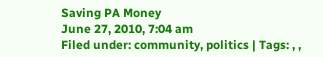Saving PA Money
June 27, 2010, 7:04 am
Filed under: community, politics | Tags: , ,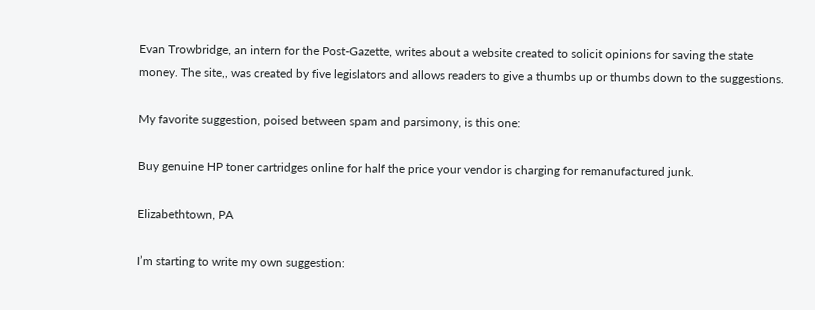Evan Trowbridge, an intern for the Post-Gazette, writes about a website created to solicit opinions for saving the state money. The site,, was created by five legislators and allows readers to give a thumbs up or thumbs down to the suggestions.

My favorite suggestion, poised between spam and parsimony, is this one:

Buy genuine HP toner cartridges online for half the price your vendor is charging for remanufactured junk.

Elizabethtown, PA

I’m starting to write my own suggestion: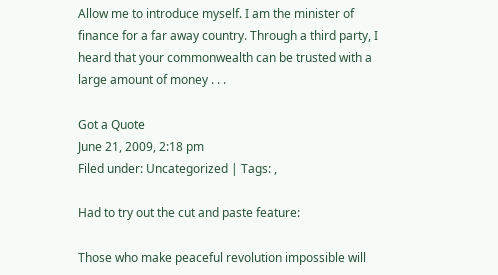Allow me to introduce myself. I am the minister of finance for a far away country. Through a third party, I heard that your commonwealth can be trusted with a large amount of money . . .

Got a Quote
June 21, 2009, 2:18 pm
Filed under: Uncategorized | Tags: ,

Had to try out the cut and paste feature:

Those who make peaceful revolution impossible will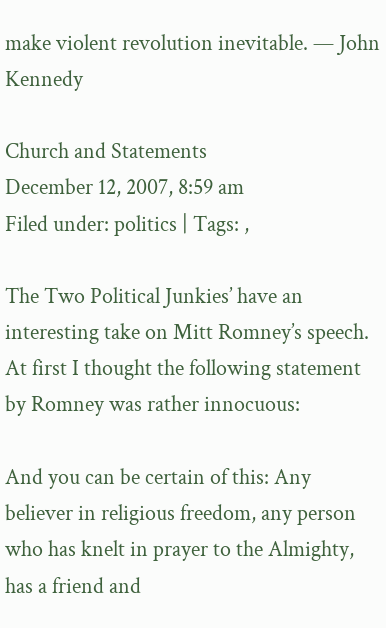make violent revolution inevitable. — John Kennedy

Church and Statements
December 12, 2007, 8:59 am
Filed under: politics | Tags: ,

The Two Political Junkies’ have an interesting take on Mitt Romney’s speech. At first I thought the following statement by Romney was rather innocuous:

And you can be certain of this: Any believer in religious freedom, any person who has knelt in prayer to the Almighty, has a friend and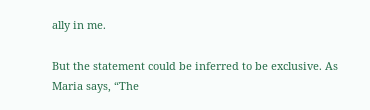ally in me.

But the statement could be inferred to be exclusive. As Maria says, “The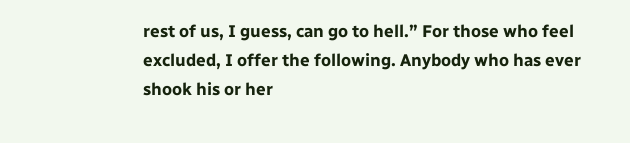rest of us, I guess, can go to hell.” For those who feel excluded, I offer the following. Anybody who has ever shook his or her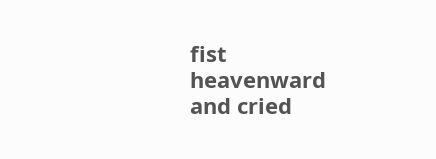fist heavenward and cried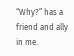“Why?” has a friend and ally in me.